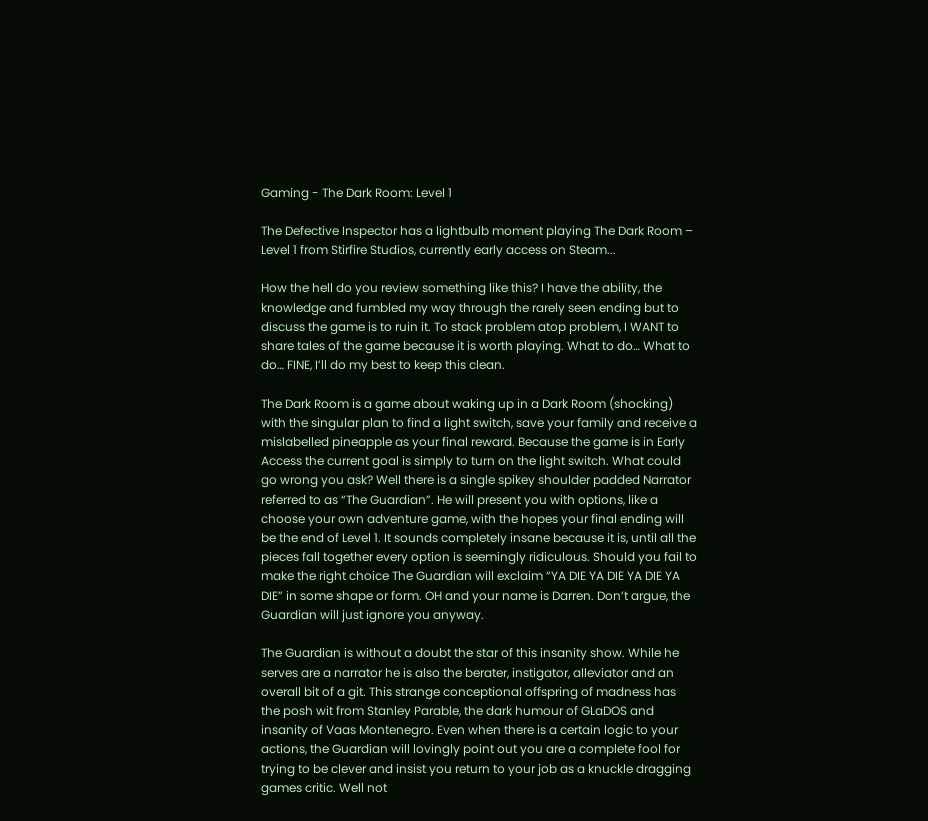Gaming - The Dark Room: Level 1

The Defective Inspector has a lightbulb moment playing The Dark Room – Level 1 from Stirfire Studios, currently early access on Steam...

How the hell do you review something like this? I have the ability, the knowledge and fumbled my way through the rarely seen ending but to discuss the game is to ruin it. To stack problem atop problem, I WANT to share tales of the game because it is worth playing. What to do… What to do… FINE, I’ll do my best to keep this clean.

The Dark Room is a game about waking up in a Dark Room (shocking) with the singular plan to find a light switch, save your family and receive a mislabelled pineapple as your final reward. Because the game is in Early Access the current goal is simply to turn on the light switch. What could go wrong you ask? Well there is a single spikey shoulder padded Narrator referred to as “The Guardian”. He will present you with options, like a choose your own adventure game, with the hopes your final ending will be the end of Level 1. It sounds completely insane because it is, until all the pieces fall together every option is seemingly ridiculous. Should you fail to make the right choice The Guardian will exclaim “YA DIE YA DIE YA DIE YA DIE” in some shape or form. OH and your name is Darren. Don’t argue, the Guardian will just ignore you anyway.

The Guardian is without a doubt the star of this insanity show. While he serves are a narrator he is also the berater, instigator, alleviator and an overall bit of a git. This strange conceptional offspring of madness has the posh wit from Stanley Parable, the dark humour of GLaDOS and insanity of Vaas Montenegro. Even when there is a certain logic to your actions, the Guardian will lovingly point out you are a complete fool for trying to be clever and insist you return to your job as a knuckle dragging games critic. Well not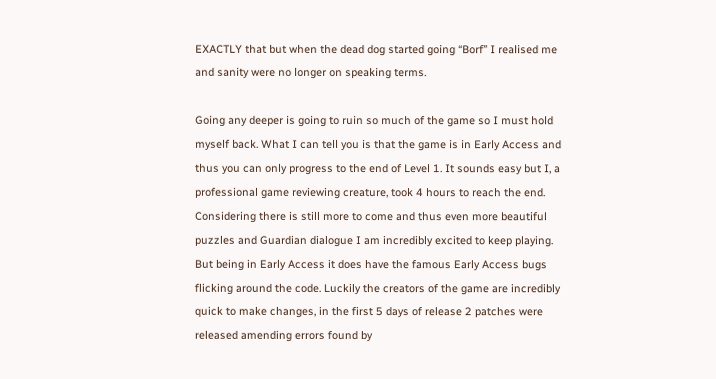EXACTLY that but when the dead dog started going “Borf” I realised me and sanity were no longer on speaking terms.

Going any deeper is going to ruin so much of the game so I must hold myself back. What I can tell you is that the game is in Early Access and thus you can only progress to the end of Level 1. It sounds easy but I, a professional game reviewing creature, took 4 hours to reach the end. Considering there is still more to come and thus even more beautiful puzzles and Guardian dialogue I am incredibly excited to keep playing. But being in Early Access it does have the famous Early Access bugs flicking around the code. Luckily the creators of the game are incredibly quick to make changes, in the first 5 days of release 2 patches were released amending errors found by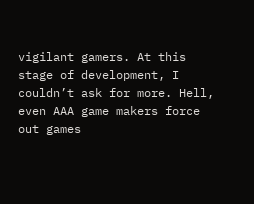vigilant gamers. At this stage of development, I couldn’t ask for more. Hell, even AAA game makers force out games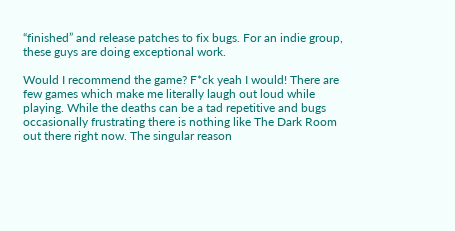“finished” and release patches to fix bugs. For an indie group, these guys are doing exceptional work.

Would I recommend the game? F*ck yeah I would! There are few games which make me literally laugh out loud while playing. While the deaths can be a tad repetitive and bugs occasionally frustrating there is nothing like The Dark Room out there right now. The singular reason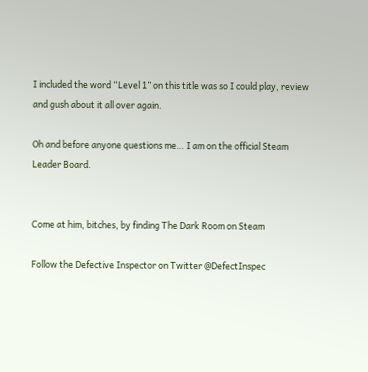I included the word “Level 1” on this title was so I could play, review and gush about it all over again.

Oh and before anyone questions me… I am on the official Steam Leader Board.


Come at him, bitches, by finding The Dark Room on Steam

Follow the Defective Inspector on Twitter @DefectInspec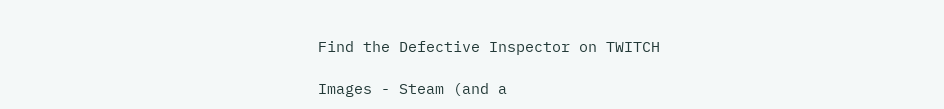Find the Defective Inspector on TWITCH

Images - Steam (and a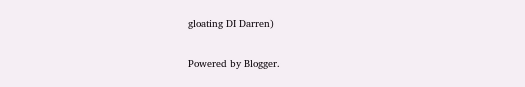gloating DI Darren)

Powered by Blogger.